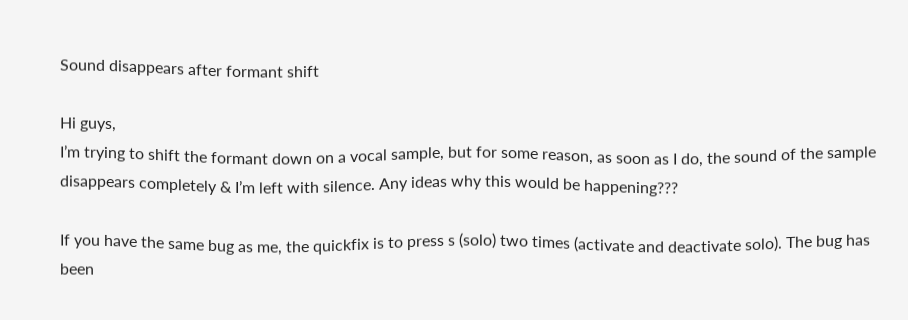Sound disappears after formant shift

Hi guys,
I’m trying to shift the formant down on a vocal sample, but for some reason, as soon as I do, the sound of the sample disappears completely & I’m left with silence. Any ideas why this would be happening???

If you have the same bug as me, the quickfix is to press s (solo) two times (activate and deactivate solo). The bug has been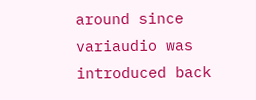around since variaudio was introduced back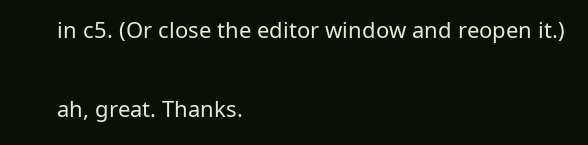in c5. (Or close the editor window and reopen it.)

ah, great. Thanks.